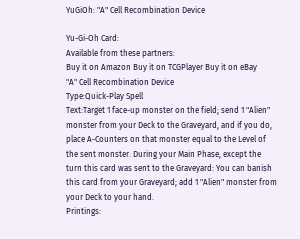YuGiOh: "A" Cell Recombination Device

Yu-Gi-Oh Card:
Available from these partners:
Buy it on Amazon Buy it on TCGPlayer Buy it on eBay
"A" Cell Recombination Device
Type:Quick-Play Spell
Text:Target 1 face-up monster on the field; send 1 "Alien" monster from your Deck to the Graveyard, and if you do, place A-Counters on that monster equal to the Level of the sent monster. During your Main Phase, except the turn this card was sent to the Graveyard: You can banish this card from your Graveyard; add 1 "Alien" monster from your Deck to your hand.
Printings: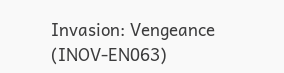Invasion: Vengeance (INOV-EN063)